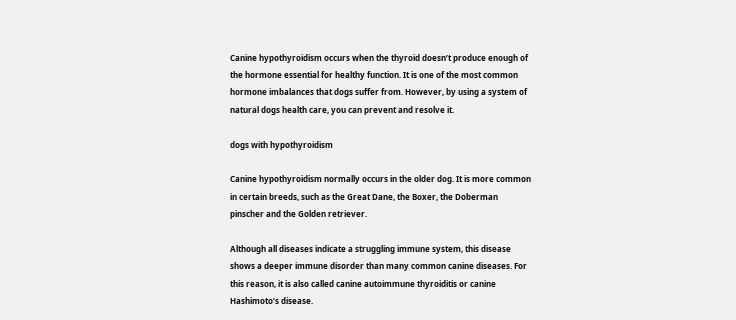Canine hypothyroidism occurs when the thyroid doesn’t produce enough of the hormone essential for healthy function. It is one of the most common hormone imbalances that dogs suffer from. However, by using a system of natural dogs health care, you can prevent and resolve it.

dogs with hypothyroidism

Canine hypothyroidism normally occurs in the older dog. It is more common in certain breeds, such as the Great Dane, the Boxer, the Doberman pinscher and the Golden retriever.

Although all diseases indicate a struggling immune system, this disease shows a deeper immune disorder than many common canine diseases. For this reason, it is also called canine autoimmune thyroiditis or canine Hashimoto’s disease.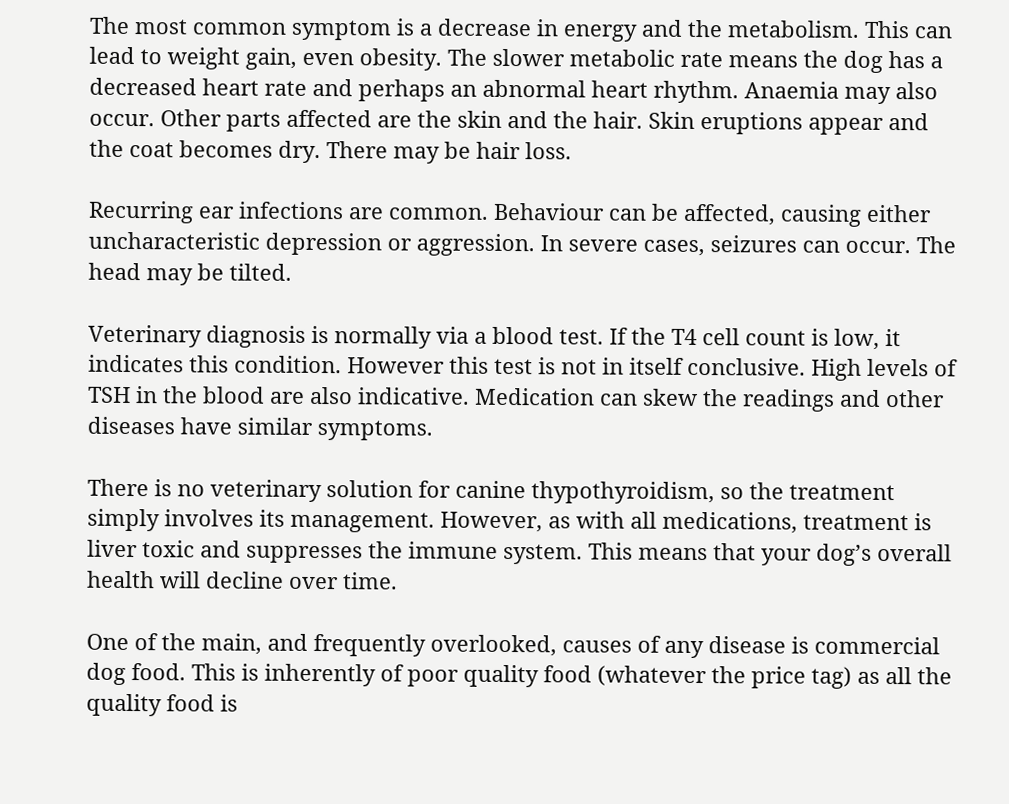The most common symptom is a decrease in energy and the metabolism. This can lead to weight gain, even obesity. The slower metabolic rate means the dog has a decreased heart rate and perhaps an abnormal heart rhythm. Anaemia may also occur. Other parts affected are the skin and the hair. Skin eruptions appear and the coat becomes dry. There may be hair loss.

Recurring ear infections are common. Behaviour can be affected, causing either uncharacteristic depression or aggression. In severe cases, seizures can occur. The head may be tilted.

Veterinary diagnosis is normally via a blood test. If the T4 cell count is low, it indicates this condition. However this test is not in itself conclusive. High levels of TSH in the blood are also indicative. Medication can skew the readings and other diseases have similar symptoms.

There is no veterinary solution for canine thypothyroidism, so the treatment simply involves its management. However, as with all medications, treatment is liver toxic and suppresses the immune system. This means that your dog’s overall health will decline over time.

One of the main, and frequently overlooked, causes of any disease is commercial dog food. This is inherently of poor quality food (whatever the price tag) as all the quality food is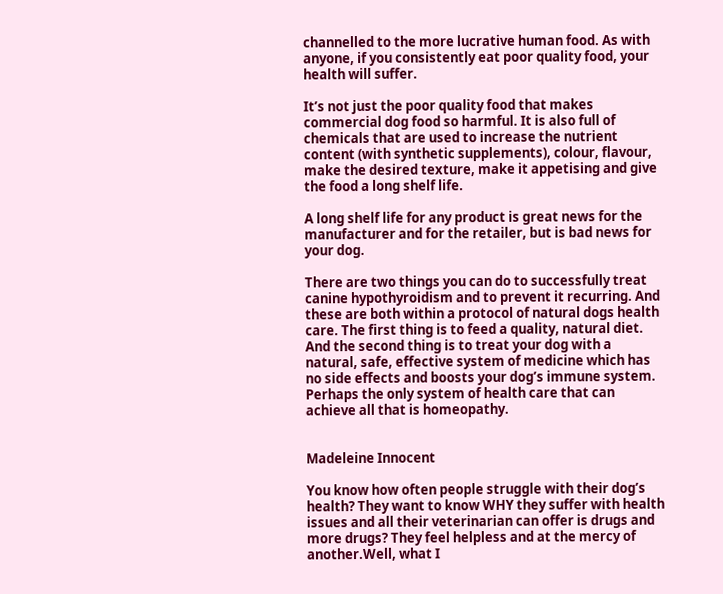channelled to the more lucrative human food. As with anyone, if you consistently eat poor quality food, your health will suffer.

It’s not just the poor quality food that makes commercial dog food so harmful. It is also full of chemicals that are used to increase the nutrient content (with synthetic supplements), colour, flavour, make the desired texture, make it appetising and give the food a long shelf life.

A long shelf life for any product is great news for the manufacturer and for the retailer, but is bad news for your dog.

There are two things you can do to successfully treat canine hypothyroidism and to prevent it recurring. And these are both within a protocol of natural dogs health care. The first thing is to feed a quality, natural diet. And the second thing is to treat your dog with a natural, safe, effective system of medicine which has no side effects and boosts your dog’s immune system. Perhaps the only system of health care that can achieve all that is homeopathy.


Madeleine Innocent

You know how often people struggle with their dog’s health? They want to know WHY they suffer with health issues and all their veterinarian can offer is drugs and more drugs? They feel helpless and at the mercy of another.Well, what I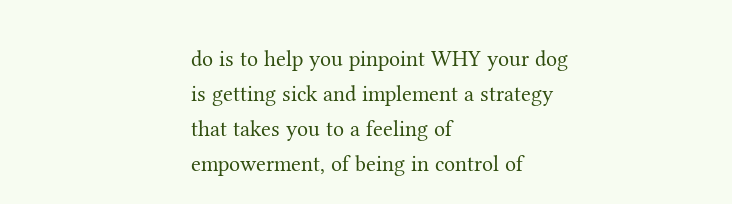do is to help you pinpoint WHY your dog is getting sick and implement a strategy that takes you to a feeling of empowerment, of being in control of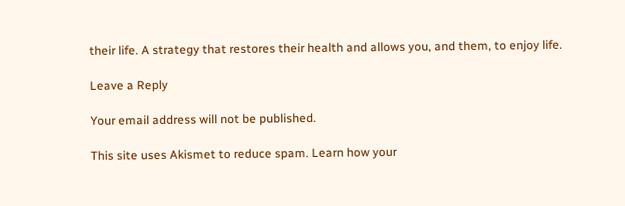their life. A strategy that restores their health and allows you, and them, to enjoy life.

Leave a Reply

Your email address will not be published.

This site uses Akismet to reduce spam. Learn how your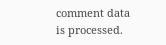comment data is processed.